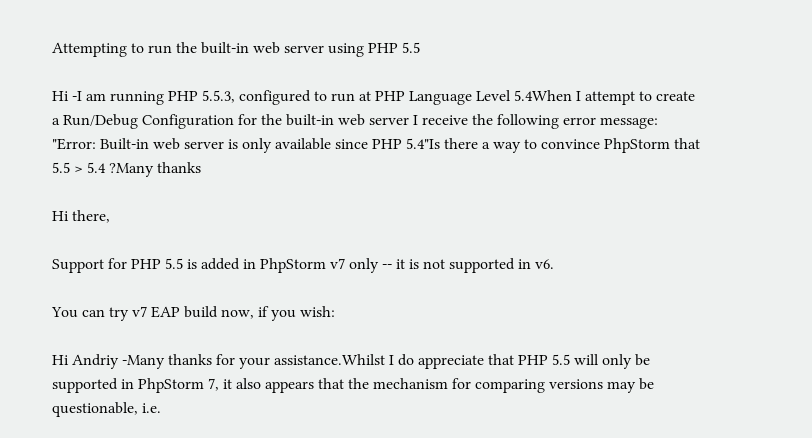Attempting to run the built-in web server using PHP 5.5

Hi -I am running PHP 5.5.3, configured to run at PHP Language Level 5.4When I attempt to create a Run/Debug Configuration for the built-in web server I receive the following error message: "Error: Built-in web server is only available since PHP 5.4"Is there a way to convince PhpStorm that 5.5 > 5.4 ?Many thanks

Hi there,

Support for PHP 5.5 is added in PhpStorm v7 only -- it is not supported in v6.

You can try v7 EAP build now, if you wish:

Hi Andriy -Many thanks for your assistance.Whilst I do appreciate that PHP 5.5 will only be supported in PhpStorm 7, it also appears that the mechanism for comparing versions may be questionable, i.e.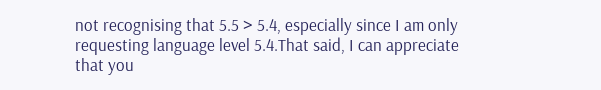not recognising that 5.5 > 5.4, especially since I am only requesting language level 5.4.That said, I can appreciate that you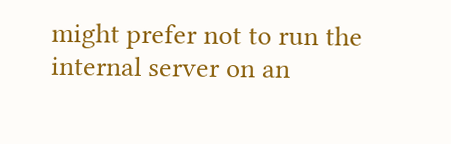might prefer not to run the internal server on an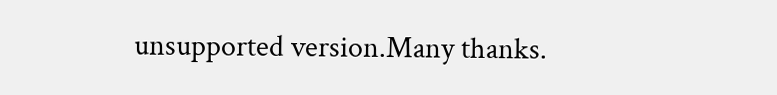unsupported version.Many thanks.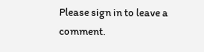Please sign in to leave a comment.